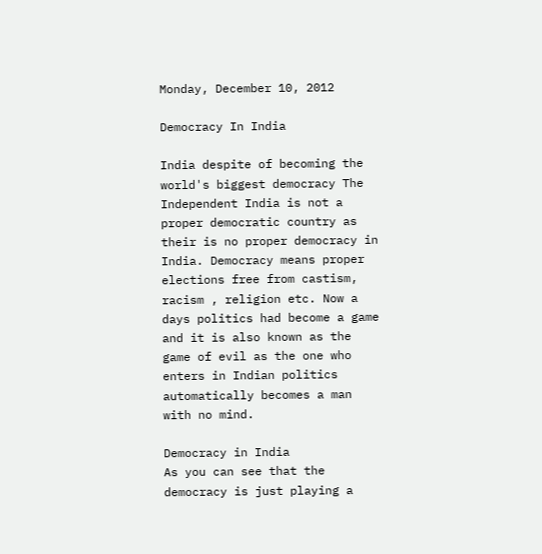Monday, December 10, 2012

Democracy In India

India despite of becoming the world's biggest democracy The Independent India is not a proper democratic country as their is no proper democracy in India. Democracy means proper elections free from castism, racism , religion etc. Now a days politics had become a game and it is also known as the game of evil as the one who enters in Indian politics automatically becomes a man with no mind.

Democracy in India
As you can see that the democracy is just playing a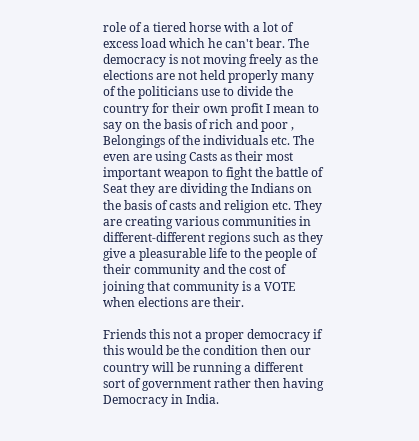role of a tiered horse with a lot of excess load which he can't bear. The democracy is not moving freely as the elections are not held properly many of the politicians use to divide the country for their own profit I mean to say on the basis of rich and poor , Belongings of the individuals etc. The even are using Casts as their most important weapon to fight the battle of Seat they are dividing the Indians on the basis of casts and religion etc. They are creating various communities in different-different regions such as they give a pleasurable life to the people of their community and the cost of joining that community is a VOTE when elections are their.

Friends this not a proper democracy if this would be the condition then our country will be running a different sort of government rather then having Democracy in India.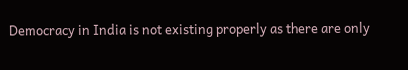Democracy in India is not existing properly as there are only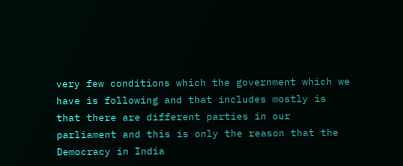very few conditions which the government which we have is following and that includes mostly is that there are different parties in our parliament and this is only the reason that the Democracy in India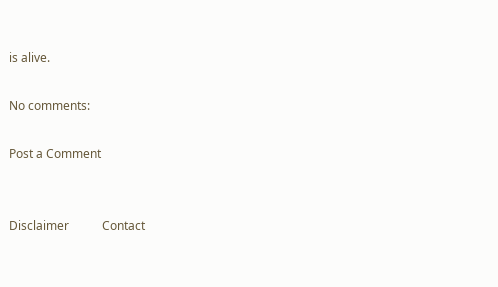is alive.

No comments:

Post a Comment


Disclaimer           Contact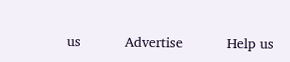us           Advertise           Help us